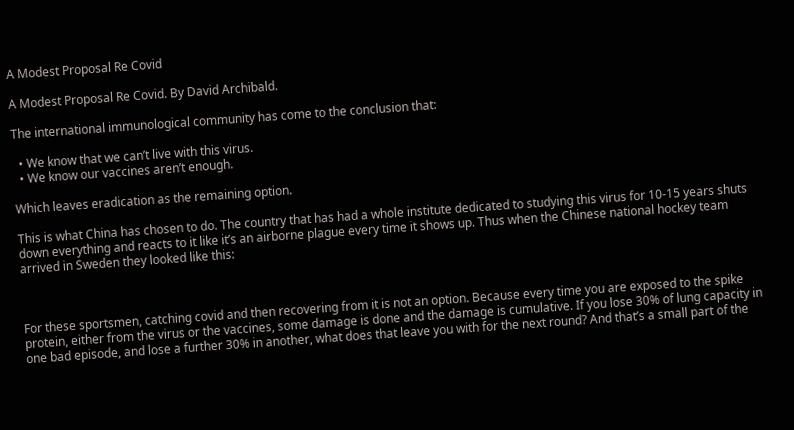A Modest Proposal Re Covid

A Modest Proposal Re Covid. By David Archibald.

The international immunological community has come to the conclusion that:

  • We know that we can’t live with this virus.
  • We know our vaccines aren’t enough.

Which leaves eradication as the remaining option.

This is what China has chosen to do. The country that has had a whole institute dedicated to studying this virus for 10-15 years shuts down everything and reacts to it like it’s an airborne plague every time it shows up. Thus when the Chinese national hockey team arrived in Sweden they looked like this:



For these sportsmen, catching covid and then recovering from it is not an option. Because every time you are exposed to the spike protein, either from the virus or the vaccines, some damage is done and the damage is cumulative. If you lose 30% of lung capacity in one bad episode, and lose a further 30% in another, what does that leave you with for the next round? And that’s a small part of the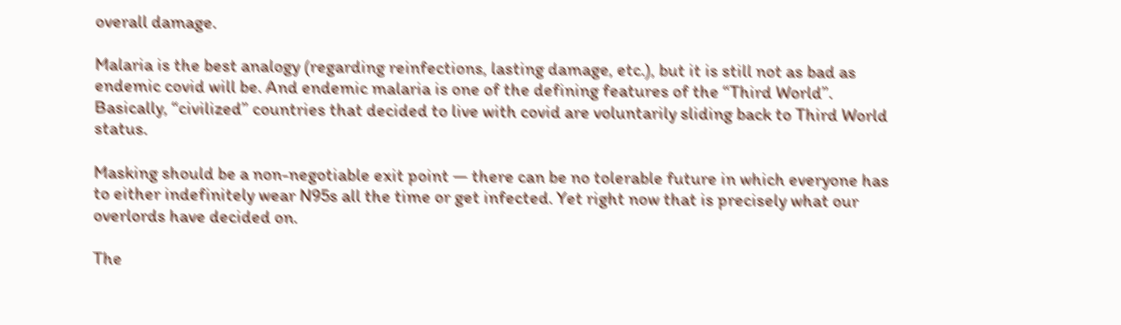overall damage.

Malaria is the best analogy (regarding reinfections, lasting damage, etc.), but it is still not as bad as endemic covid will be. And endemic malaria is one of the defining features of the “Third World”. Basically, “civilized” countries that decided to live with covid are voluntarily sliding back to Third World status.

Masking should be a non-negotiable exit point — there can be no tolerable future in which everyone has to either indefinitely wear N95s all the time or get infected. Yet right now that is precisely what our overlords have decided on.

The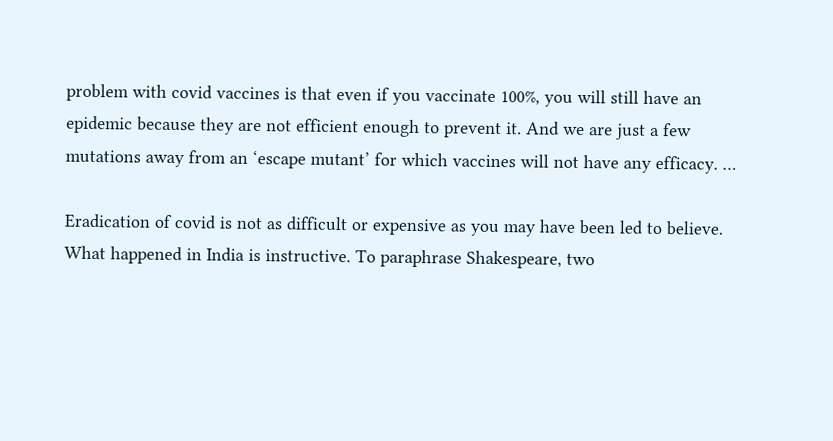problem with covid vaccines is that even if you vaccinate 100%, you will still have an epidemic because they are not efficient enough to prevent it. And we are just a few mutations away from an ‘escape mutant’ for which vaccines will not have any efficacy. …

Eradication of covid is not as difficult or expensive as you may have been led to believe. What happened in India is instructive. To paraphrase Shakespeare, two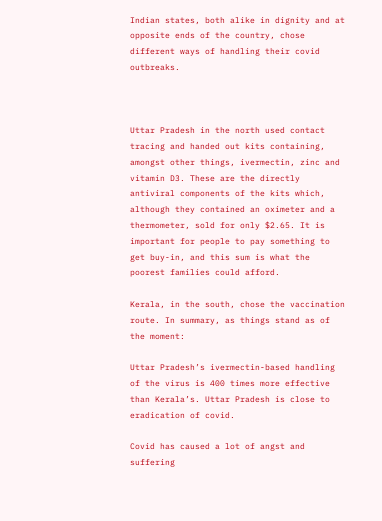Indian states, both alike in dignity and at opposite ends of the country, chose different ways of handling their covid outbreaks.



Uttar Pradesh in the north used contact tracing and handed out kits containing, amongst other things, ivermectin, zinc and vitamin D3. These are the directly antiviral components of the kits which, although they contained an oximeter and a thermometer, sold for only $2.65. It is important for people to pay something to get buy-in, and this sum is what the poorest families could afford.

Kerala, in the south, chose the vaccination route. In summary, as things stand as of the moment:

Uttar Pradesh’s ivermectin-based handling of the virus is 400 times more effective than Kerala’s. Uttar Pradesh is close to eradication of covid.

Covid has caused a lot of angst and suffering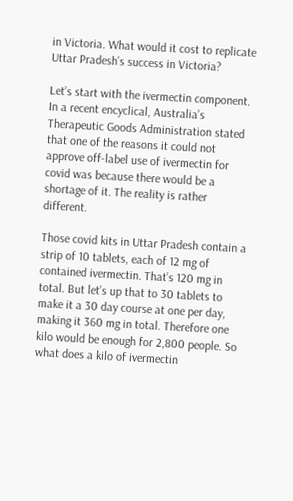in Victoria. What would it cost to replicate Uttar Pradesh’s success in Victoria?

Let’s start with the ivermectin component. In a recent encyclical, Australia’s Therapeutic Goods Administration stated that one of the reasons it could not approve off-label use of ivermectin for covid was because there would be a shortage of it. The reality is rather different.

Those covid kits in Uttar Pradesh contain a strip of 10 tablets, each of 12 mg of contained ivermectin. That’s 120 mg in total. But let’s up that to 30 tablets to make it a 30 day course at one per day, making it 360 mg in total. Therefore one kilo would be enough for 2,800 people. So what does a kilo of ivermectin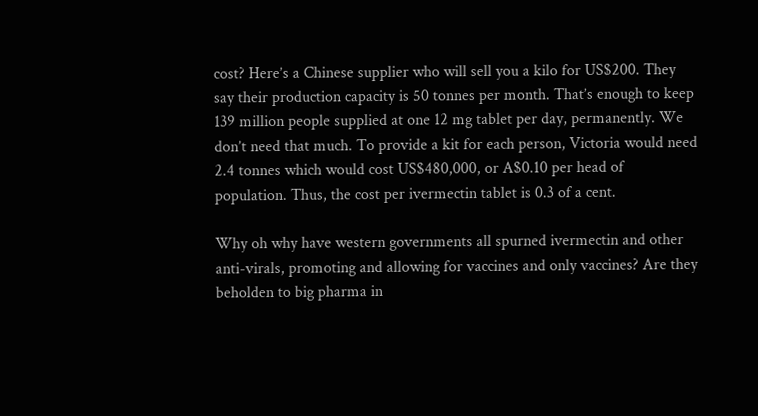cost? Here’s a Chinese supplier who will sell you a kilo for US$200. They say their production capacity is 50 tonnes per month. That’s enough to keep 139 million people supplied at one 12 mg tablet per day, permanently. We don’t need that much. To provide a kit for each person, Victoria would need 2.4 tonnes which would cost US$480,000, or A$0.10 per head of population. Thus, the cost per ivermectin tablet is 0.3 of a cent.

Why oh why have western governments all spurned ivermectin and other anti-virals, promoting and allowing for vaccines and only vaccines? Are they beholden to big pharma in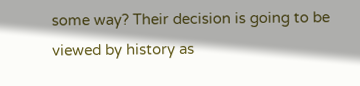some way? Their decision is going to be viewed by history as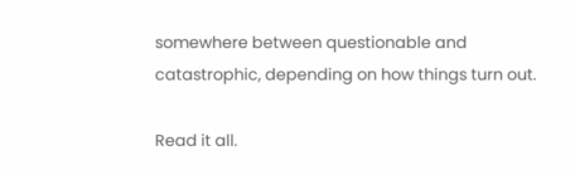somewhere between questionable and catastrophic, depending on how things turn out.

Read it all.